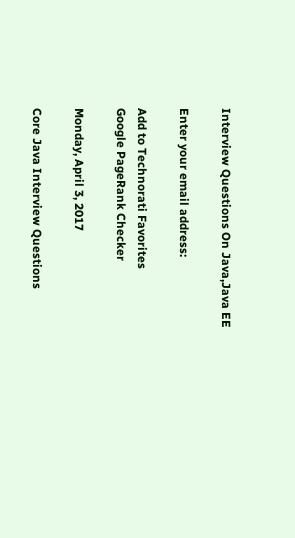Interview Questions On Java,Java EE

Enter your email address:

Add to Technorati Favorites
Google PageRank Checker

Monday, April 3, 2017

Core Java Interview Questions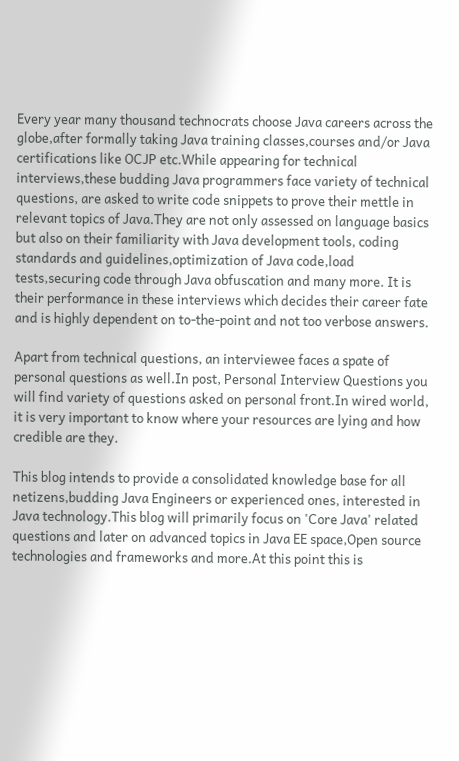Every year many thousand technocrats choose Java careers across the globe,after formally taking Java training classes,courses and/or Java certifications like OCJP etc.While appearing for technical interviews,these budding Java programmers face variety of technical questions, are asked to write code snippets to prove their mettle in relevant topics of Java.They are not only assessed on language basics but also on their familiarity with Java development tools, coding standards and guidelines,optimization of Java code,load tests,securing code through Java obfuscation and many more. It is their performance in these interviews which decides their career fate and is highly dependent on to-the-point and not too verbose answers.

Apart from technical questions, an interviewee faces a spate of personal questions as well.In post, Personal Interview Questions you will find variety of questions asked on personal front.In wired world, it is very important to know where your resources are lying and how credible are they.

This blog intends to provide a consolidated knowledge base for all netizens,budding Java Engineers or experienced ones, interested in Java technology.This blog will primarily focus on 'Core Java' related questions and later on advanced topics in Java EE space,Open source technologies and frameworks and more.At this point this is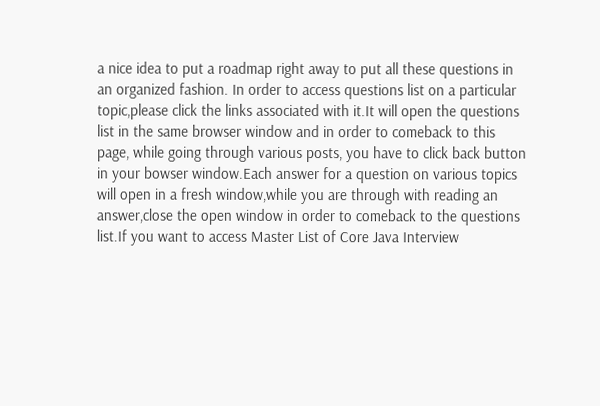a nice idea to put a roadmap right away to put all these questions in an organized fashion. In order to access questions list on a particular topic,please click the links associated with it.It will open the questions list in the same browser window and in order to comeback to this page, while going through various posts, you have to click back button in your bowser window.Each answer for a question on various topics will open in a fresh window,while you are through with reading an answer,close the open window in order to comeback to the questions list.If you want to access Master List of Core Java Interview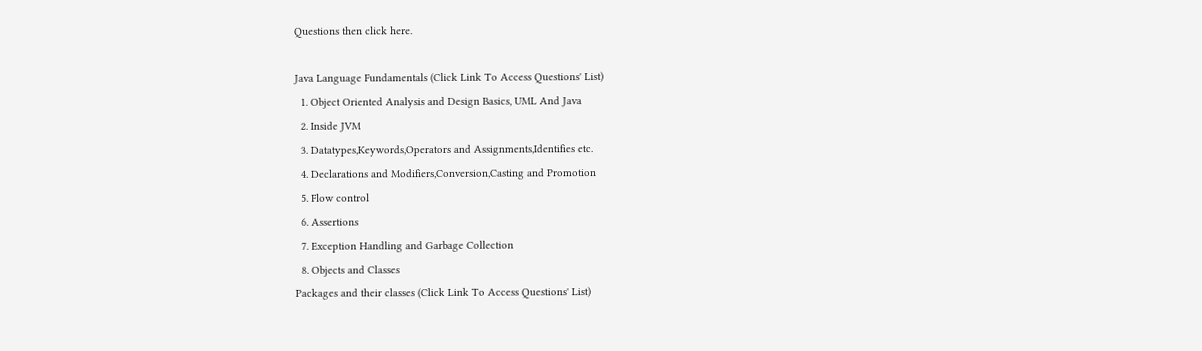Questions then click here.

Java Language Fundamentals (Click Link To Access Questions' List)
  1. Object Oriented Analysis and Design Basics, UML And Java
  2. Inside JVM
  3. Datatypes,Keywords,Operators and Assignments,Identifies etc.
  4. Declarations and Modifiers,Conversion,Casting and Promotion
  5. Flow control
  6. Assertions
  7. Exception Handling and Garbage Collection
  8. Objects and Classes
Packages and their classes (Click Link To Access Questions' List)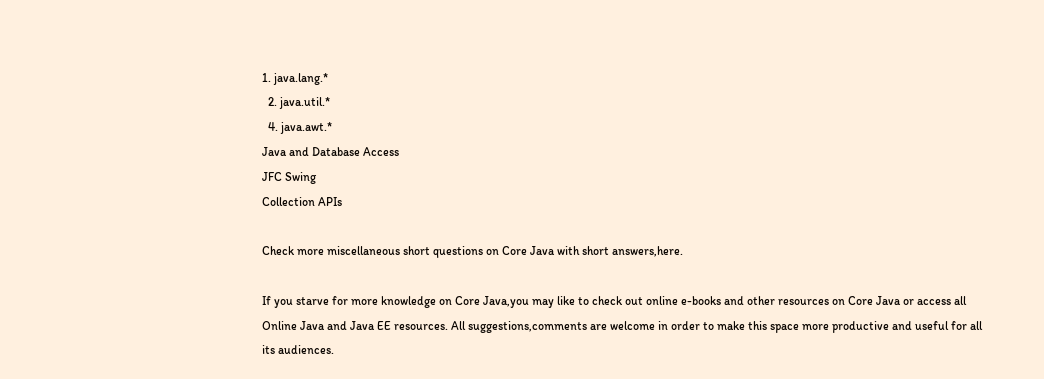1. java.lang.*
  2. java.util.*
  4. java.awt.*
Java and Database Access
JFC Swing
Collection APIs

Check more miscellaneous short questions on Core Java with short answers,here.

If you starve for more knowledge on Core Java,you may like to check out online e-books and other resources on Core Java or access all Online Java and Java EE resources. All suggestions,comments are welcome in order to make this space more productive and useful for all its audiences.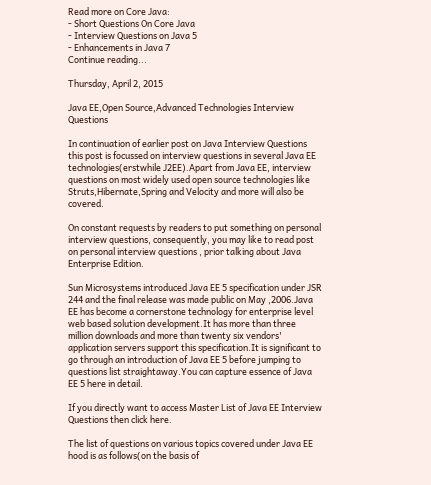Read more on Core Java:
- Short Questions On Core Java
- Interview Questions on Java 5
- Enhancements in Java 7
Continue reading...

Thursday, April 2, 2015

Java EE,Open Source,Advanced Technologies Interview Questions

In continuation of earlier post on Java Interview Questions this post is focussed on interview questions in several Java EE technologies(erstwhile J2EE).Apart from Java EE, interview questions on most widely used open source technologies like Struts,Hibernate,Spring and Velocity and more will also be covered.

On constant requests by readers to put something on personal interview questions, consequently, you may like to read post on personal interview questions , prior talking about Java Enterprise Edition.

Sun Microsystems introduced Java EE 5 specification under JSR 244 and the final release was made public on May ,2006.Java EE has become a cornerstone technology for enterprise level web based solution development.It has more than three million downloads and more than twenty six vendors' application servers support this specification.It is significant to go through an introduction of Java EE 5 before jumping to questions list straightaway.You can capture essence of Java EE 5 here in detail.

If you directly want to access Master List of Java EE Interview Questions then click here.

The list of questions on various topics covered under Java EE hood is as follows(on the basis of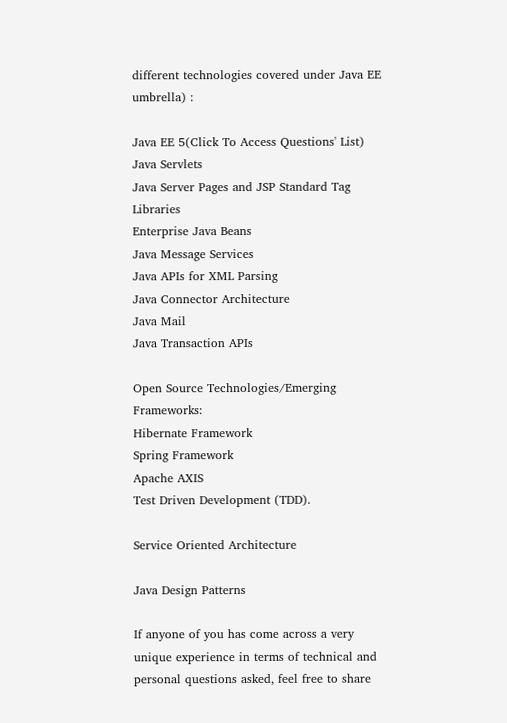different technologies covered under Java EE umbrella) :

Java EE 5(Click To Access Questions' List)
Java Servlets
Java Server Pages and JSP Standard Tag Libraries
Enterprise Java Beans
Java Message Services
Java APIs for XML Parsing
Java Connector Architecture
Java Mail
Java Transaction APIs

Open Source Technologies/Emerging Frameworks:
Hibernate Framework
Spring Framework
Apache AXIS
Test Driven Development (TDD).

Service Oriented Architecture

Java Design Patterns

If anyone of you has come across a very unique experience in terms of technical and personal questions asked, feel free to share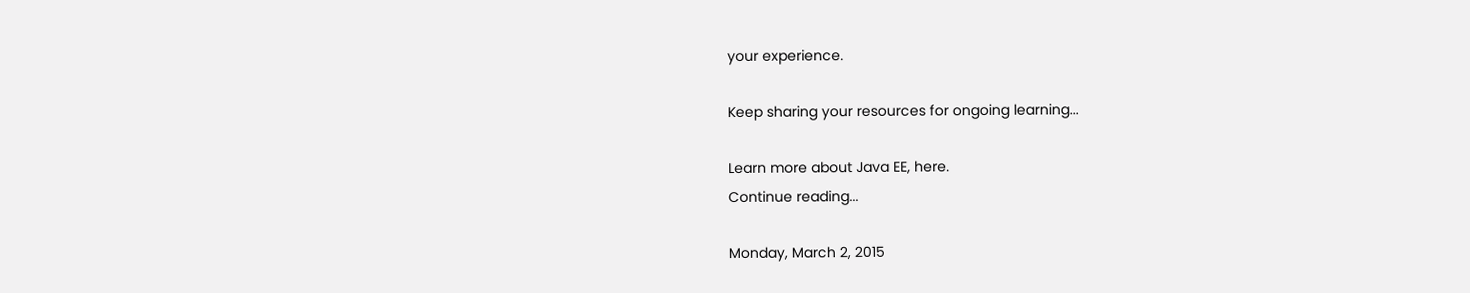your experience.

Keep sharing your resources for ongoing learning...

Learn more about Java EE, here.
Continue reading...

Monday, March 2, 2015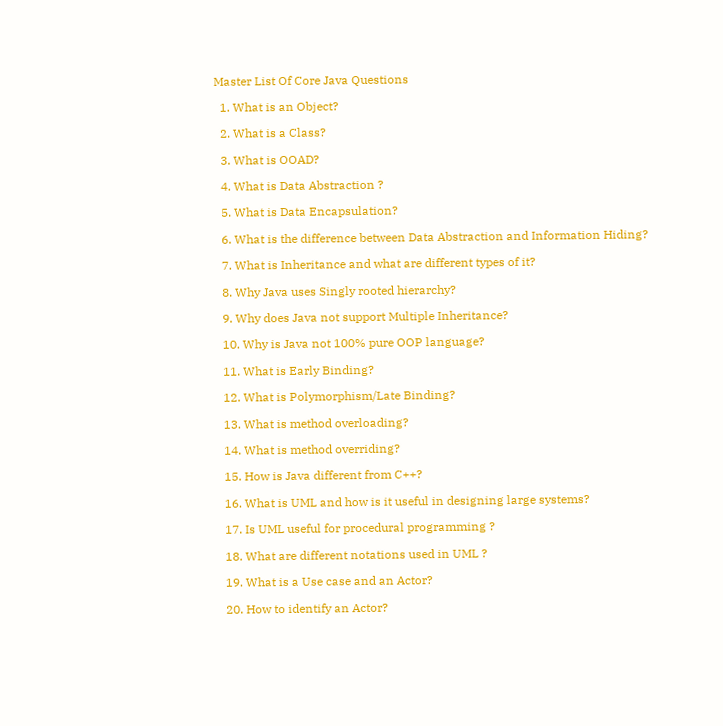Master List Of Core Java Questions

  1. What is an Object?

  2. What is a Class?

  3. What is OOAD?

  4. What is Data Abstraction ?

  5. What is Data Encapsulation?

  6. What is the difference between Data Abstraction and Information Hiding?

  7. What is Inheritance and what are different types of it?

  8. Why Java uses Singly rooted hierarchy?

  9. Why does Java not support Multiple Inheritance?

  10. Why is Java not 100% pure OOP language?

  11. What is Early Binding?

  12. What is Polymorphism/Late Binding?

  13. What is method overloading?

  14. What is method overriding?

  15. How is Java different from C++?

  16. What is UML and how is it useful in designing large systems?

  17. Is UML useful for procedural programming ?

  18. What are different notations used in UML ?

  19. What is a Use case and an Actor?

  20. How to identify an Actor?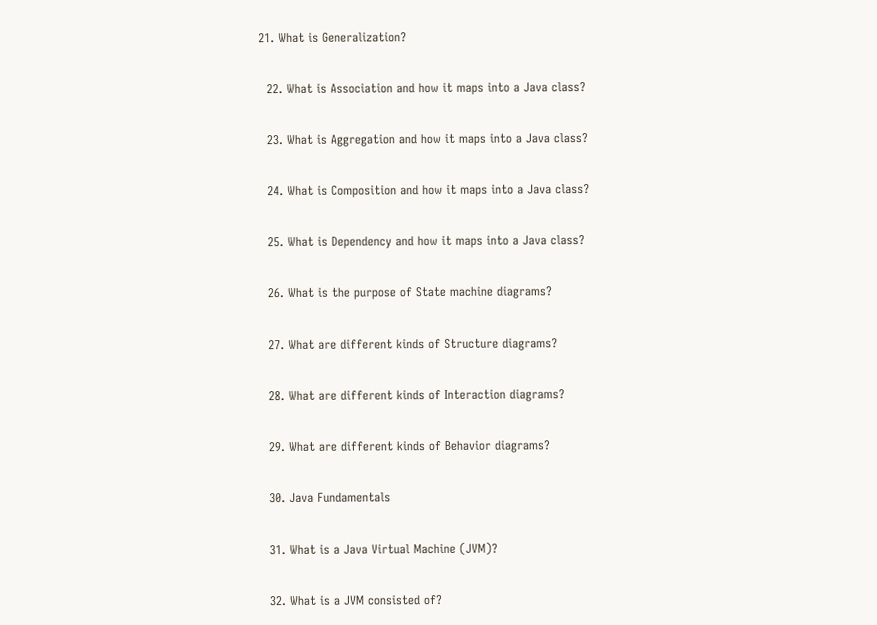21. What is Generalization?

  22. What is Association and how it maps into a Java class?

  23. What is Aggregation and how it maps into a Java class?

  24. What is Composition and how it maps into a Java class?

  25. What is Dependency and how it maps into a Java class?

  26. What is the purpose of State machine diagrams?

  27. What are different kinds of Structure diagrams?

  28. What are different kinds of Interaction diagrams?

  29. What are different kinds of Behavior diagrams?

  30. Java Fundamentals

  31. What is a Java Virtual Machine (JVM)?

  32. What is a JVM consisted of?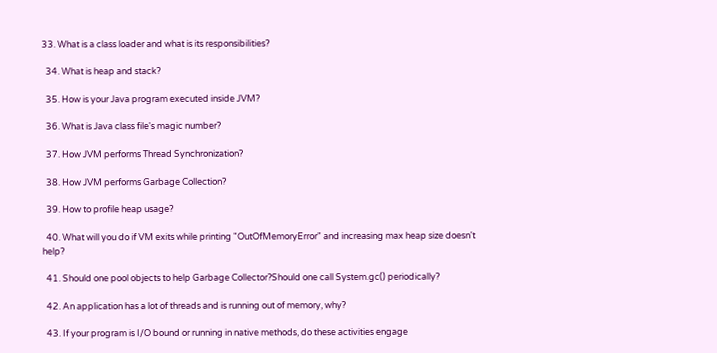33. What is a class loader and what is its responsibilities?

  34. What is heap and stack?

  35. How is your Java program executed inside JVM?

  36. What is Java class file's magic number?

  37. How JVM performs Thread Synchronization?

  38. How JVM performs Garbage Collection?

  39. How to profile heap usage?

  40. What will you do if VM exits while printing "OutOfMemoryError" and increasing max heap size doesn't help?

  41. Should one pool objects to help Garbage Collector?Should one call System.gc() periodically?

  42. An application has a lot of threads and is running out of memory, why?

  43. If your program is I/O bound or running in native methods, do these activities engage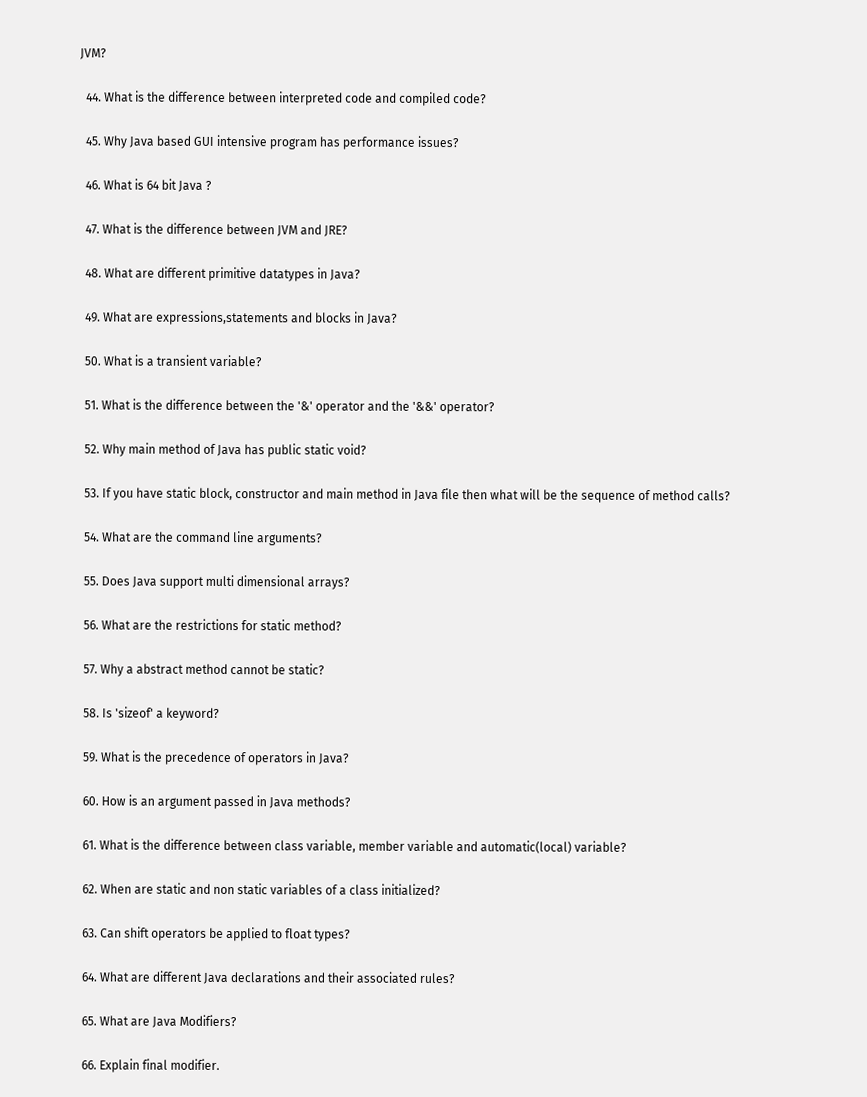JVM?

  44. What is the difference between interpreted code and compiled code?

  45. Why Java based GUI intensive program has performance issues?

  46. What is 64 bit Java ?

  47. What is the difference between JVM and JRE?

  48. What are different primitive datatypes in Java?

  49. What are expressions,statements and blocks in Java?

  50. What is a transient variable?

  51. What is the difference between the '&' operator and the '&&' operator?

  52. Why main method of Java has public static void?

  53. If you have static block, constructor and main method in Java file then what will be the sequence of method calls?

  54. What are the command line arguments?

  55. Does Java support multi dimensional arrays?

  56. What are the restrictions for static method?

  57. Why a abstract method cannot be static?

  58. Is 'sizeof' a keyword?

  59. What is the precedence of operators in Java?

  60. How is an argument passed in Java methods?

  61. What is the difference between class variable, member variable and automatic(local) variable?

  62. When are static and non static variables of a class initialized?

  63. Can shift operators be applied to float types?

  64. What are different Java declarations and their associated rules?

  65. What are Java Modifiers?

  66. Explain final modifier.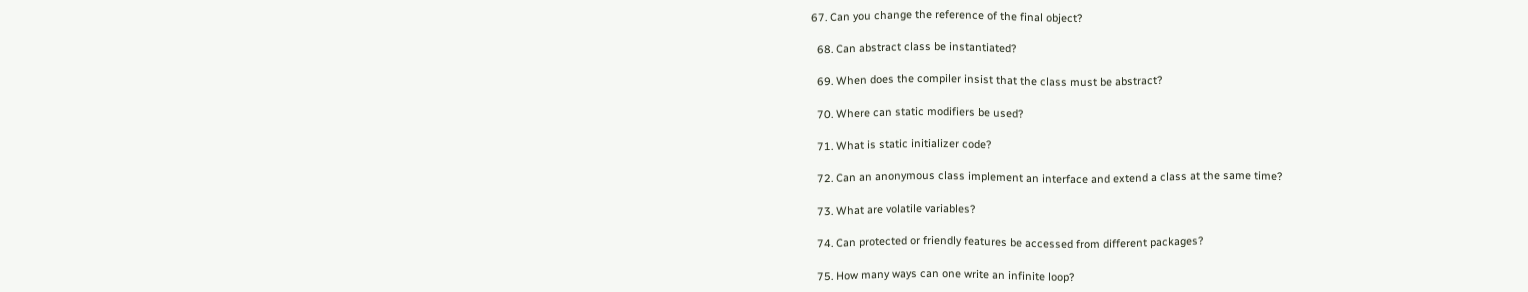67. Can you change the reference of the final object?

  68. Can abstract class be instantiated?

  69. When does the compiler insist that the class must be abstract?

  70. Where can static modifiers be used?

  71. What is static initializer code?

  72. Can an anonymous class implement an interface and extend a class at the same time?

  73. What are volatile variables?

  74. Can protected or friendly features be accessed from different packages?

  75. How many ways can one write an infinite loop?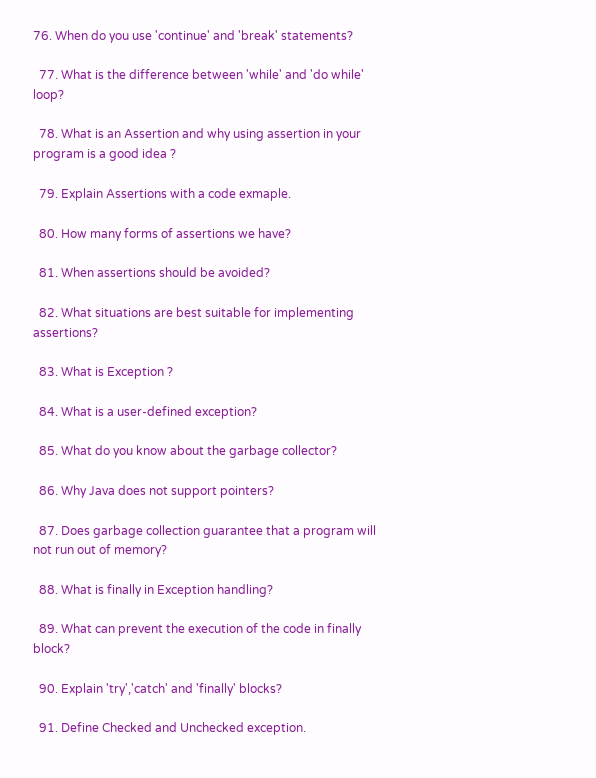76. When do you use 'continue' and 'break' statements?

  77. What is the difference between 'while' and 'do while' loop?

  78. What is an Assertion and why using assertion in your program is a good idea ?

  79. Explain Assertions with a code exmaple.

  80. How many forms of assertions we have?

  81. When assertions should be avoided?

  82. What situations are best suitable for implementing assertions?

  83. What is Exception ?

  84. What is a user-defined exception?

  85. What do you know about the garbage collector?

  86. Why Java does not support pointers?

  87. Does garbage collection guarantee that a program will not run out of memory?

  88. What is finally in Exception handling?

  89. What can prevent the execution of the code in finally block?

  90. Explain 'try','catch' and 'finally' blocks?

  91. Define Checked and Unchecked exception.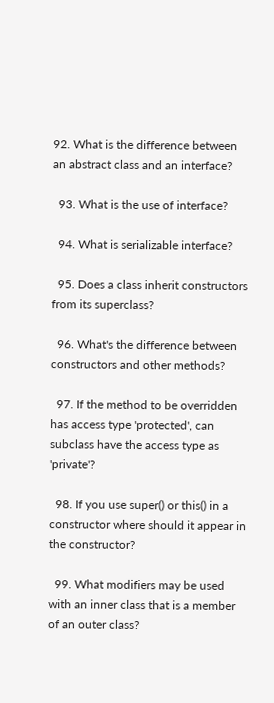92. What is the difference between an abstract class and an interface?

  93. What is the use of interface?

  94. What is serializable interface?

  95. Does a class inherit constructors from its superclass?

  96. What's the difference between constructors and other methods?

  97. If the method to be overridden has access type 'protected', can subclass have the access type as 'private'?

  98. If you use super() or this() in a constructor where should it appear in the constructor?

  99. What modifiers may be used with an inner class that is a member of an outer class?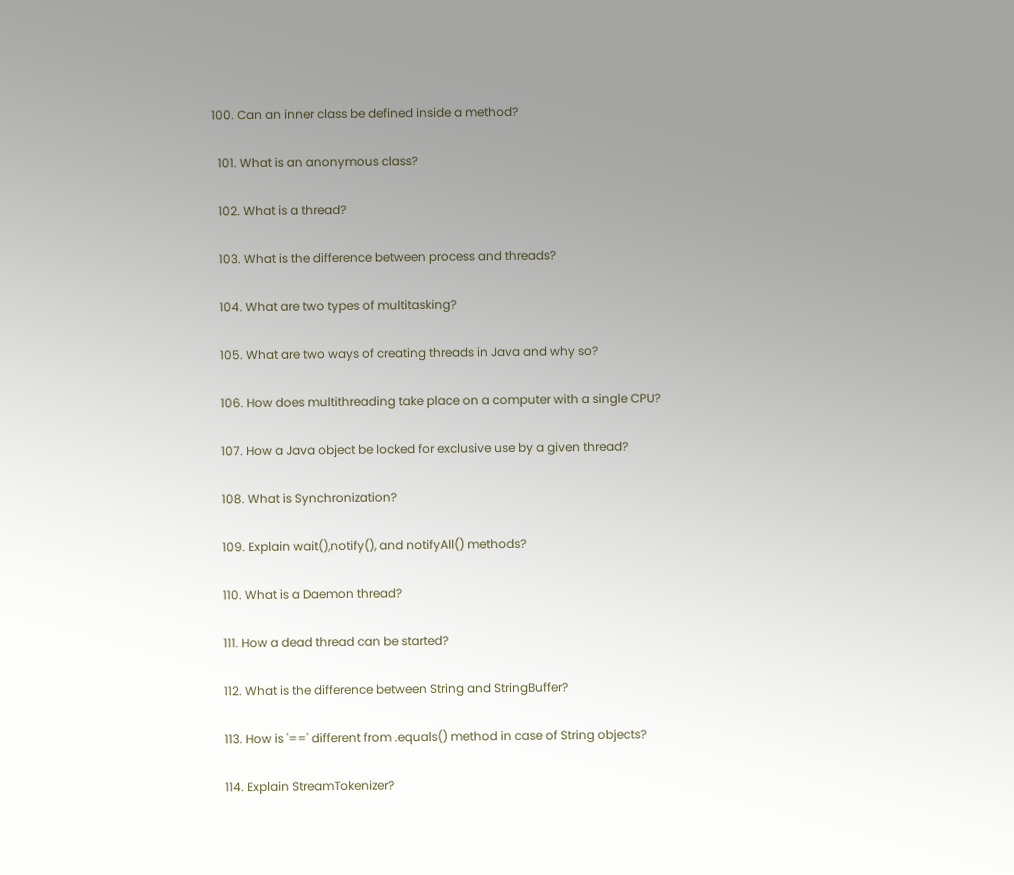100. Can an inner class be defined inside a method?

  101. What is an anonymous class?

  102. What is a thread?

  103. What is the difference between process and threads?

  104. What are two types of multitasking?

  105. What are two ways of creating threads in Java and why so?

  106. How does multithreading take place on a computer with a single CPU?

  107. How a Java object be locked for exclusive use by a given thread?

  108. What is Synchronization?

  109. Explain wait(),notify(), and notifyAll() methods?

  110. What is a Daemon thread?

  111. How a dead thread can be started?

  112. What is the difference between String and StringBuffer?

  113. How is '==' different from .equals() method in case of String objects?

  114. Explain StreamTokenizer?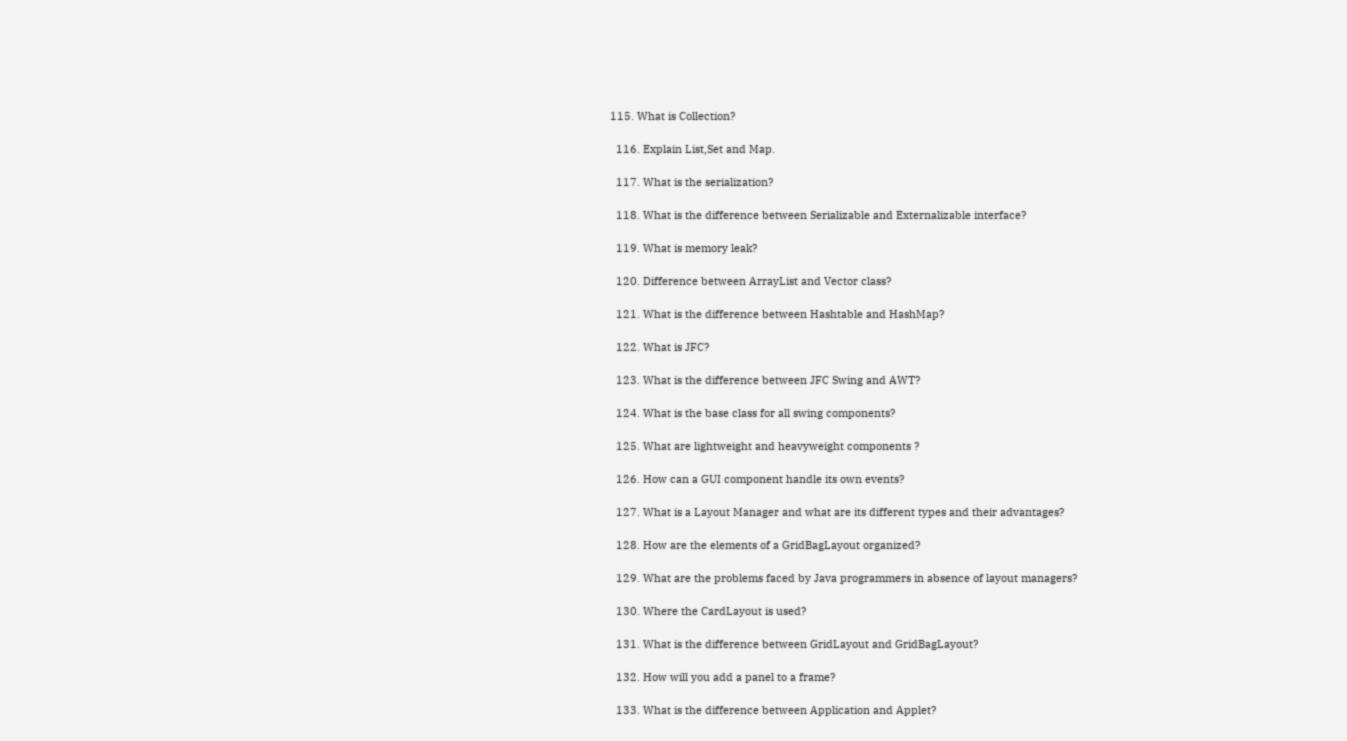115. What is Collection?

  116. Explain List,Set and Map.

  117. What is the serialization?

  118. What is the difference between Serializable and Externalizable interface?

  119. What is memory leak?

  120. Difference between ArrayList and Vector class?

  121. What is the difference between Hashtable and HashMap?

  122. What is JFC?

  123. What is the difference between JFC Swing and AWT?

  124. What is the base class for all swing components?

  125. What are lightweight and heavyweight components ?

  126. How can a GUI component handle its own events?

  127. What is a Layout Manager and what are its different types and their advantages?

  128. How are the elements of a GridBagLayout organized?

  129. What are the problems faced by Java programmers in absence of layout managers?

  130. Where the CardLayout is used?

  131. What is the difference between GridLayout and GridBagLayout?

  132. How will you add a panel to a frame?

  133. What is the difference between Application and Applet?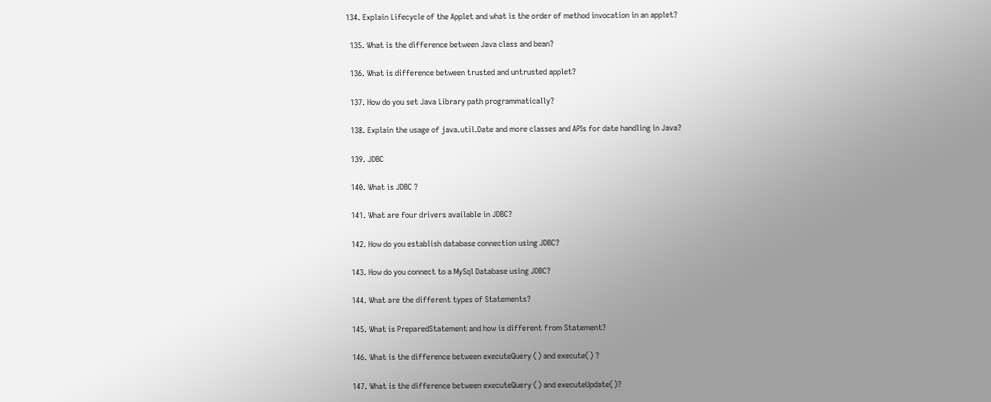134. Explain Lifecycle of the Applet and what is the order of method invocation in an applet?

  135. What is the difference between Java class and bean?

  136. What is difference between trusted and untrusted applet?

  137. How do you set Java Library path programmatically?

  138. Explain the usage of java.util.Date and more classes and APIs for date handling in Java?

  139. JDBC

  140. What is JDBC ?

  141. What are four drivers available in JDBC?

  142. How do you establish database connection using JDBC?

  143. How do you connect to a MySql Database using JDBC?

  144. What are the different types of Statements?

  145. What is PreparedStatement and how is different from Statement?

  146. What is the difference between executeQuery () and execute() ?

  147. What is the difference between executeQuery () and executeUpdate()?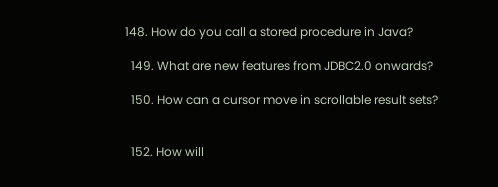148. How do you call a stored procedure in Java?

  149. What are new features from JDBC2.0 onwards?

  150. How can a cursor move in scrollable result sets?


  152. How will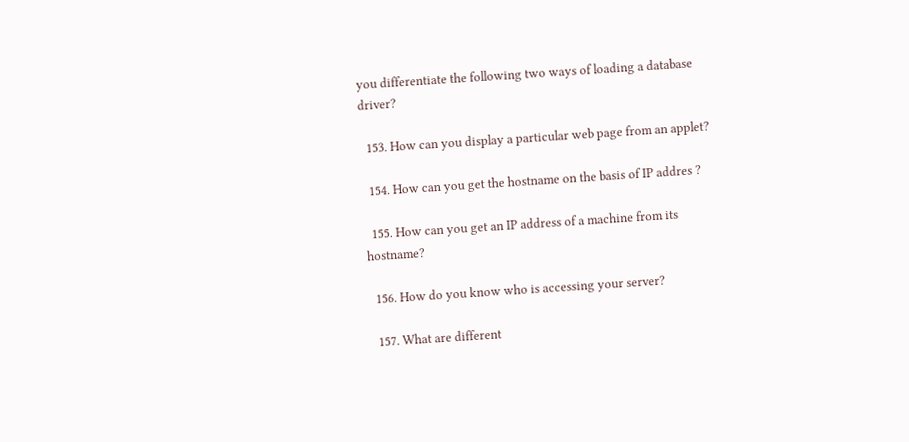you differentiate the following two ways of loading a database driver?

  153. How can you display a particular web page from an applet?

  154. How can you get the hostname on the basis of IP addres ?

  155. How can you get an IP address of a machine from its hostname?

  156. How do you know who is accessing your server?

  157. What are different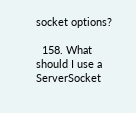socket options?

  158. What should I use a ServerSocket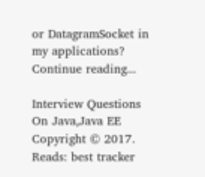or DatagramSocket in my applications?
Continue reading...

Interview Questions On Java,Java EE Copyright © 2017. Reads: best tracker